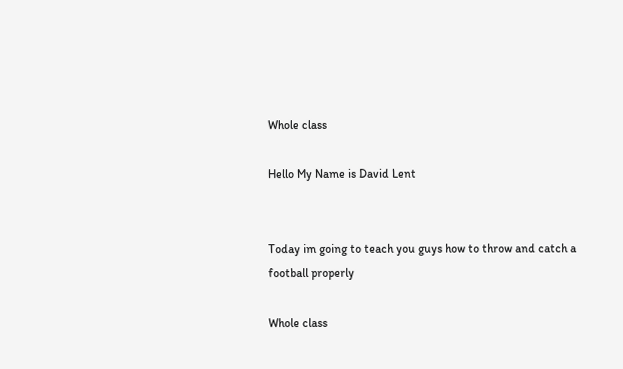Whole class

Hello My Name is David Lent


Today im going to teach you guys how to throw and catch a football properly

Whole class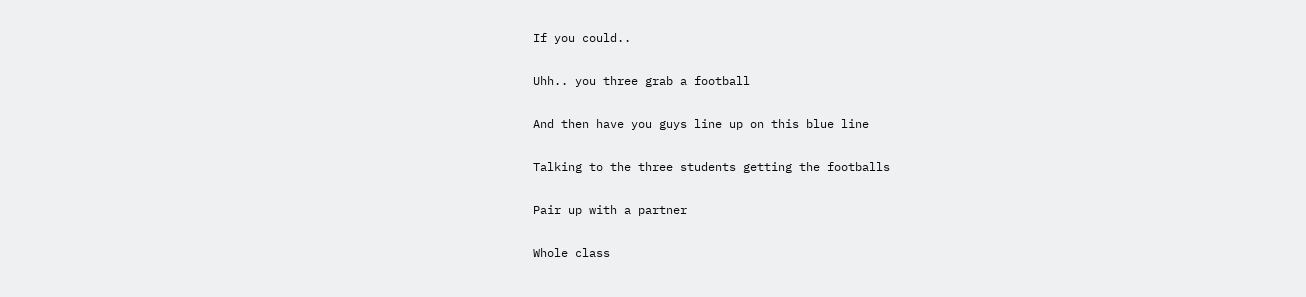If you could..

Uhh.. you three grab a football

And then have you guys line up on this blue line

Talking to the three students getting the footballs

Pair up with a partner

Whole class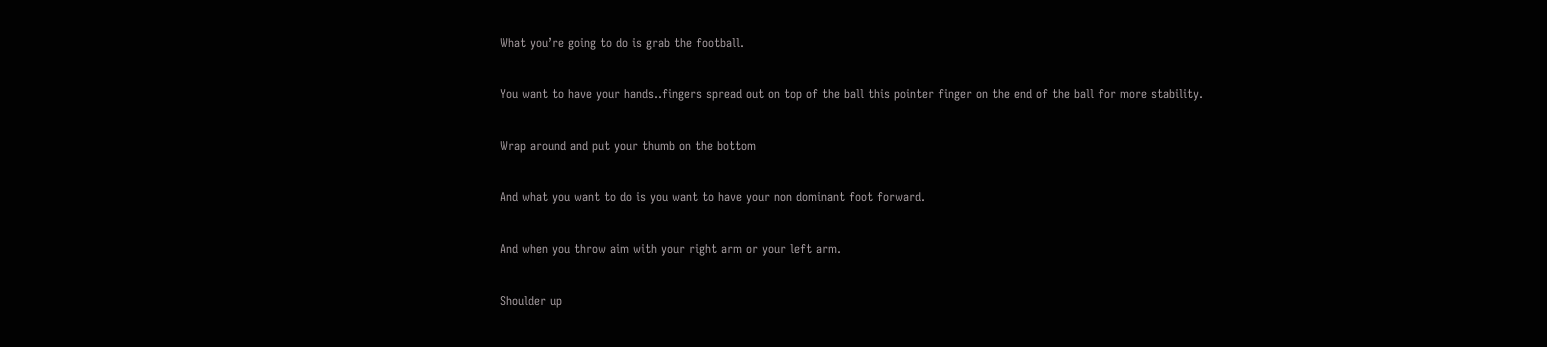What you’re going to do is grab the football.

You want to have your hands..fingers spread out on top of the ball this pointer finger on the end of the ball for more stability.

Wrap around and put your thumb on the bottom

And what you want to do is you want to have your non dominant foot forward.

And when you throw aim with your right arm or your left arm.

Shoulder up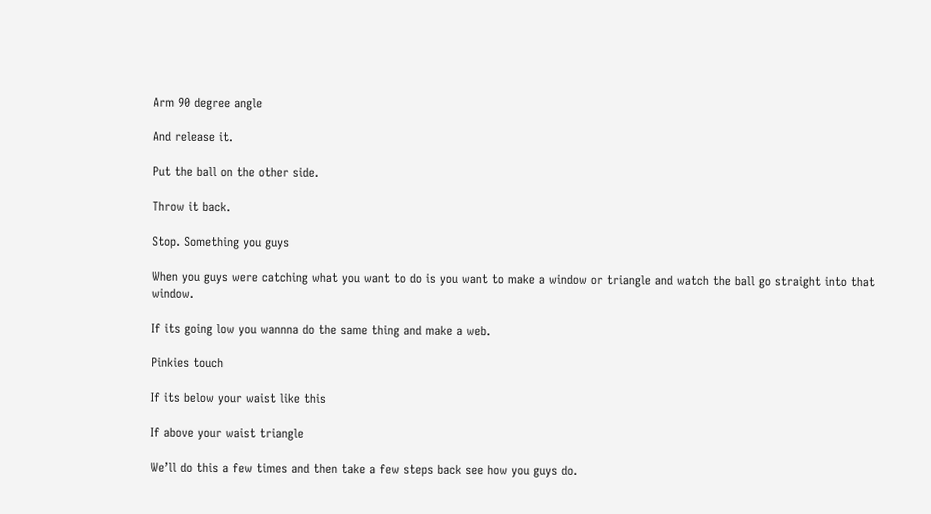Arm 90 degree angle

And release it.

Put the ball on the other side.

Throw it back.

Stop. Something you guys

When you guys were catching what you want to do is you want to make a window or triangle and watch the ball go straight into that window.

If its going low you wannna do the same thing and make a web.

Pinkies touch

If its below your waist like this

If above your waist triangle

We’ll do this a few times and then take a few steps back see how you guys do.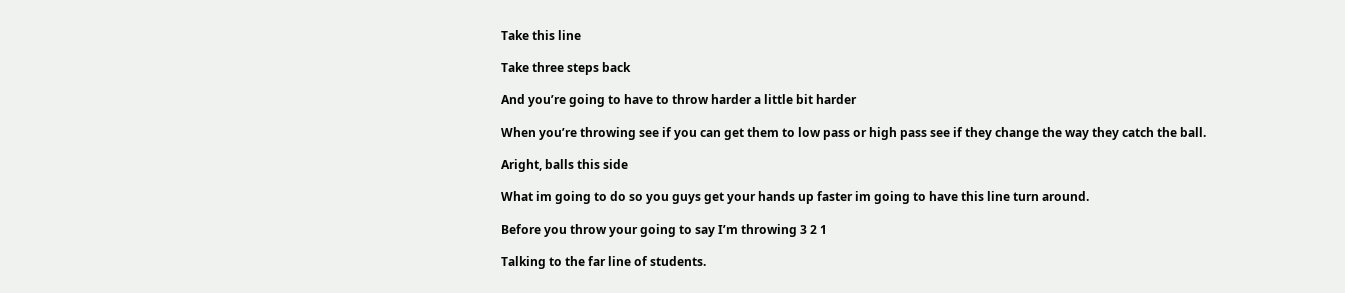Take this line

Take three steps back

And you’re going to have to throw harder a little bit harder

When you’re throwing see if you can get them to low pass or high pass see if they change the way they catch the ball.

Aright, balls this side

What im going to do so you guys get your hands up faster im going to have this line turn around.

Before you throw your going to say I’m throwing 3 2 1

Talking to the far line of students.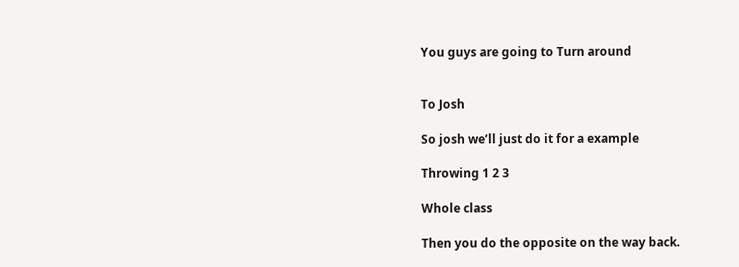You guys are going to Turn around


To Josh

So josh we’ll just do it for a example

Throwing 1 2 3

Whole class

Then you do the opposite on the way back.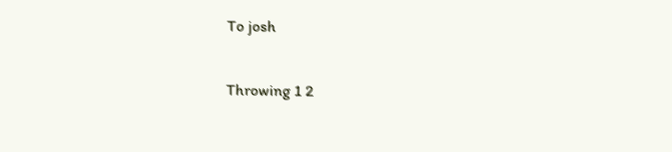To josh

Throwing 1 2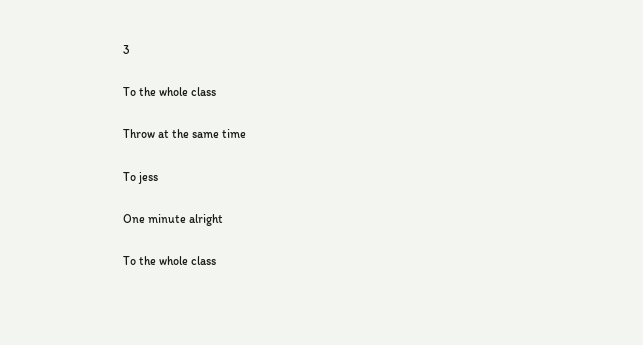3

To the whole class

Throw at the same time

To jess

One minute alright

To the whole class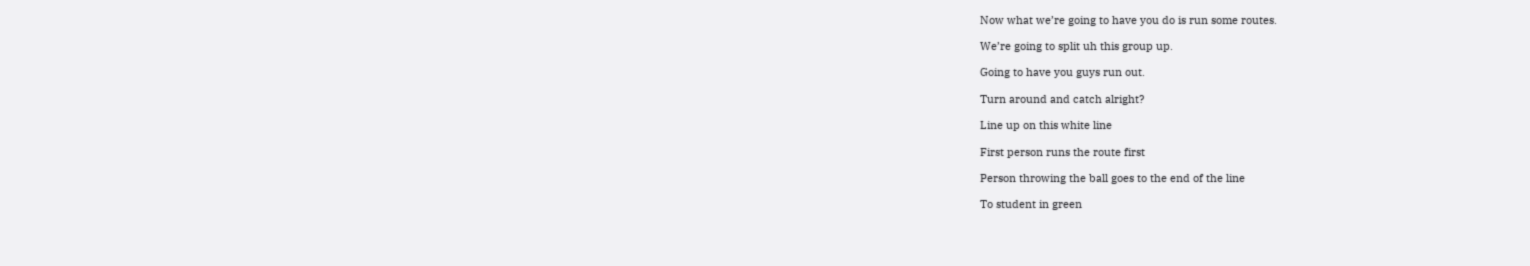Now what we’re going to have you do is run some routes.

We’re going to split uh this group up.

Going to have you guys run out.

Turn around and catch alright?

Line up on this white line

First person runs the route first

Person throwing the ball goes to the end of the line

To student in green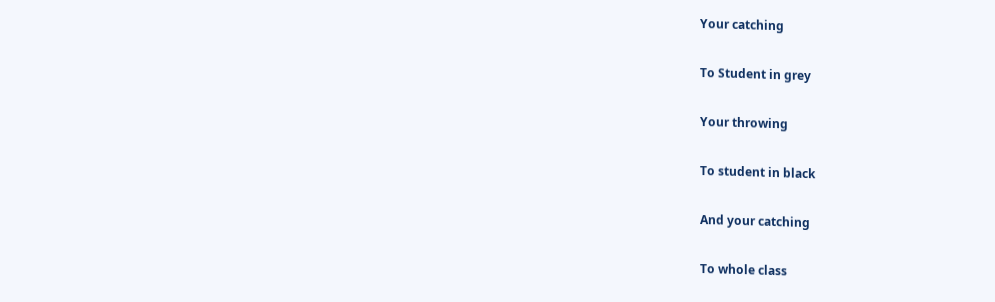Your catching

To Student in grey

Your throwing

To student in black

And your catching

To whole class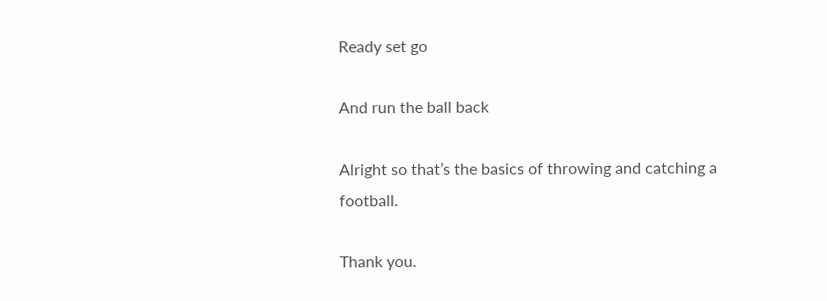Ready set go

And run the ball back

Alright so that’s the basics of throwing and catching a football.

Thank you.